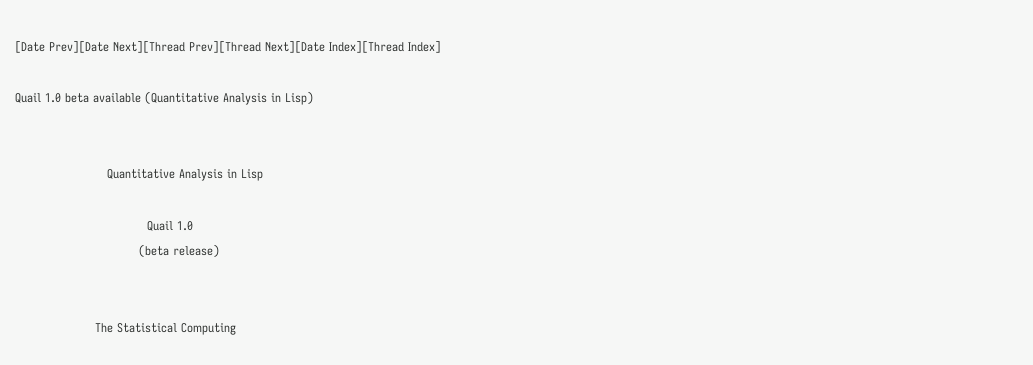[Date Prev][Date Next][Thread Prev][Thread Next][Date Index][Thread Index]

Quail 1.0 beta available (Quantitative Analysis in Lisp)


                       Quantitative Analysis in Lisp

                                 Quail 1.0
                               (beta release)


                    The Statistical Computing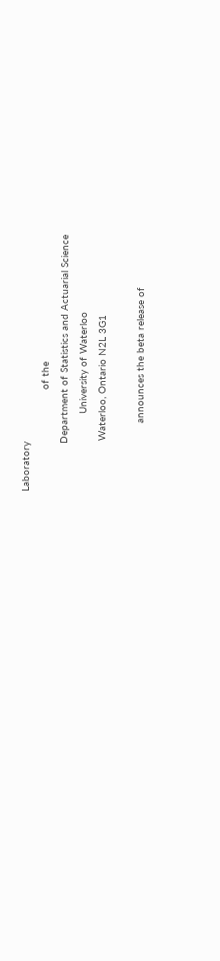Laboratory
                                  of the
                Department of Statistics and Actuarial Science
                          University of Waterloo
                 Waterloo, Ontario N2L 3G1

                       announces the beta release of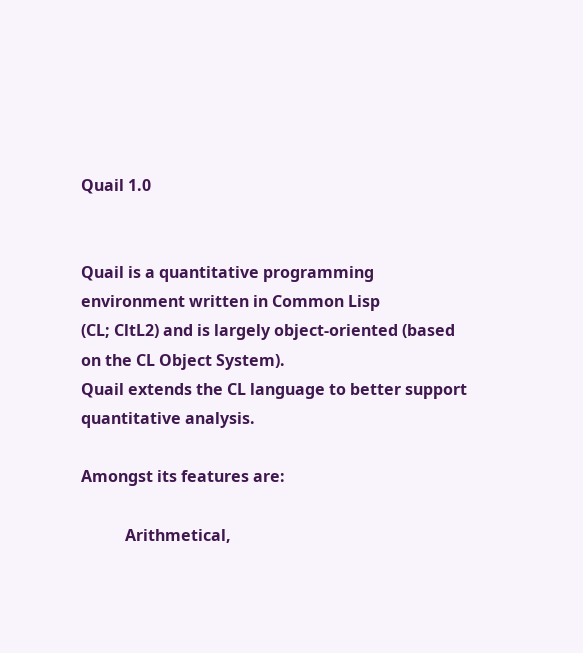Quail 1.0


Quail is a quantitative programming environment written in Common Lisp
(CL; CltL2) and is largely object-oriented (based on the CL Object System).
Quail extends the CL language to better support quantitative analysis.

Amongst its features are:

           Arithmetical,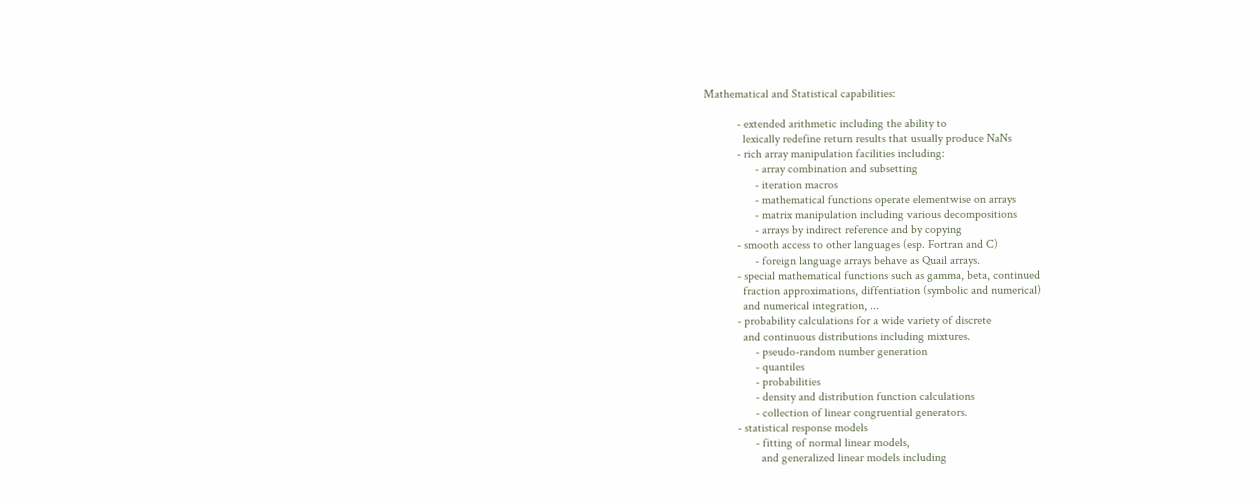Mathematical and Statistical capabilities:

           - extended arithmetic including the ability to
             lexically redefine return results that usually produce NaNs
           - rich array manipulation facilities including:
                 - array combination and subsetting
                 - iteration macros
                 - mathematical functions operate elementwise on arrays
                 - matrix manipulation including various decompositions
                 - arrays by indirect reference and by copying
           - smooth access to other languages (esp. Fortran and C)
                 - foreign language arrays behave as Quail arrays.
           - special mathematical functions such as gamma, beta, continued
             fraction approximations, diffentiation (symbolic and numerical)
             and numerical integration, ...
           - probability calculations for a wide variety of discrete
             and continuous distributions including mixtures.
                 - pseudo-random number generation
                 - quantiles
                 - probabilities
                 - density and distribution function calculations
                 - collection of linear congruential generators.
           - statistical response models
                 - fitting of normal linear models,
                   and generalized linear models including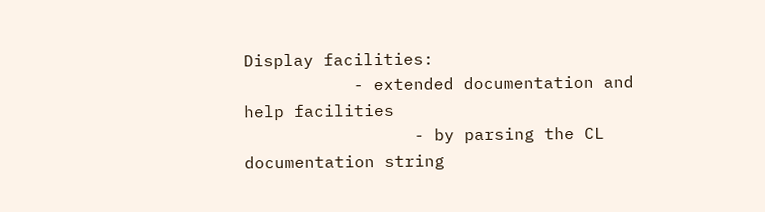Display facilities:
           - extended documentation and help facilities
                 - by parsing the CL documentation string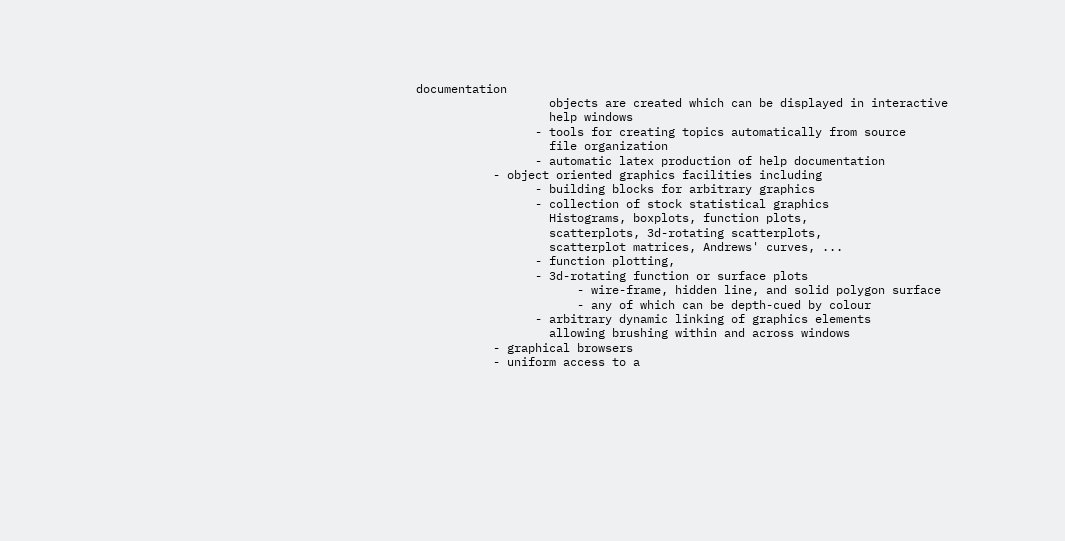documentation
                   objects are created which can be displayed in interactive
                   help windows
                 - tools for creating topics automatically from source
                   file organization
                 - automatic latex production of help documentation
           - object oriented graphics facilities including
                 - building blocks for arbitrary graphics
                 - collection of stock statistical graphics
                   Histograms, boxplots, function plots,
                   scatterplots, 3d-rotating scatterplots,
                   scatterplot matrices, Andrews' curves, ...
                 - function plotting,
                 - 3d-rotating function or surface plots
                       - wire-frame, hidden line, and solid polygon surface
                       - any of which can be depth-cued by colour
                 - arbitrary dynamic linking of graphics elements
                   allowing brushing within and across windows
           - graphical browsers
           - uniform access to a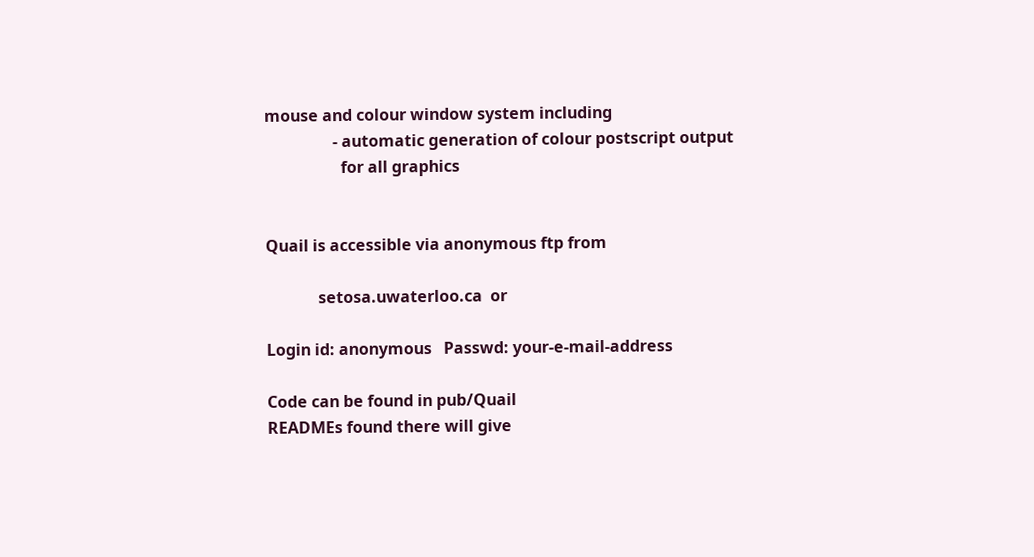mouse and colour window system including
                 - automatic generation of colour postscript output
                   for all graphics


Quail is accessible via anonymous ftp from

             setosa.uwaterloo.ca  or

Login id: anonymous   Passwd: your-e-mail-address

Code can be found in pub/Quail
READMEs found there will give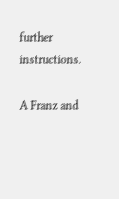further instructions.

A Franz and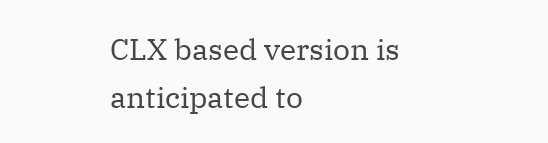CLX based version is anticipated to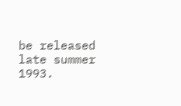be released late summer 1993.